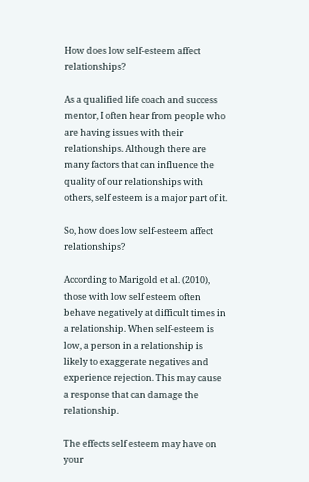How does low self-esteem affect relationships?

As a qualified life coach and success mentor, I often hear from people who are having issues with their relationships. Although there are many factors that can influence the quality of our relationships with others, self esteem is a major part of it.

So, how does low self-esteem affect relationships?

According to Marigold et al. (2010), those with low self esteem often behave negatively at difficult times in a relationship. When self-esteem is low, a person in a relationship is likely to exaggerate negatives and experience rejection. This may cause a response that can damage the relationship.

The effects self esteem may have on your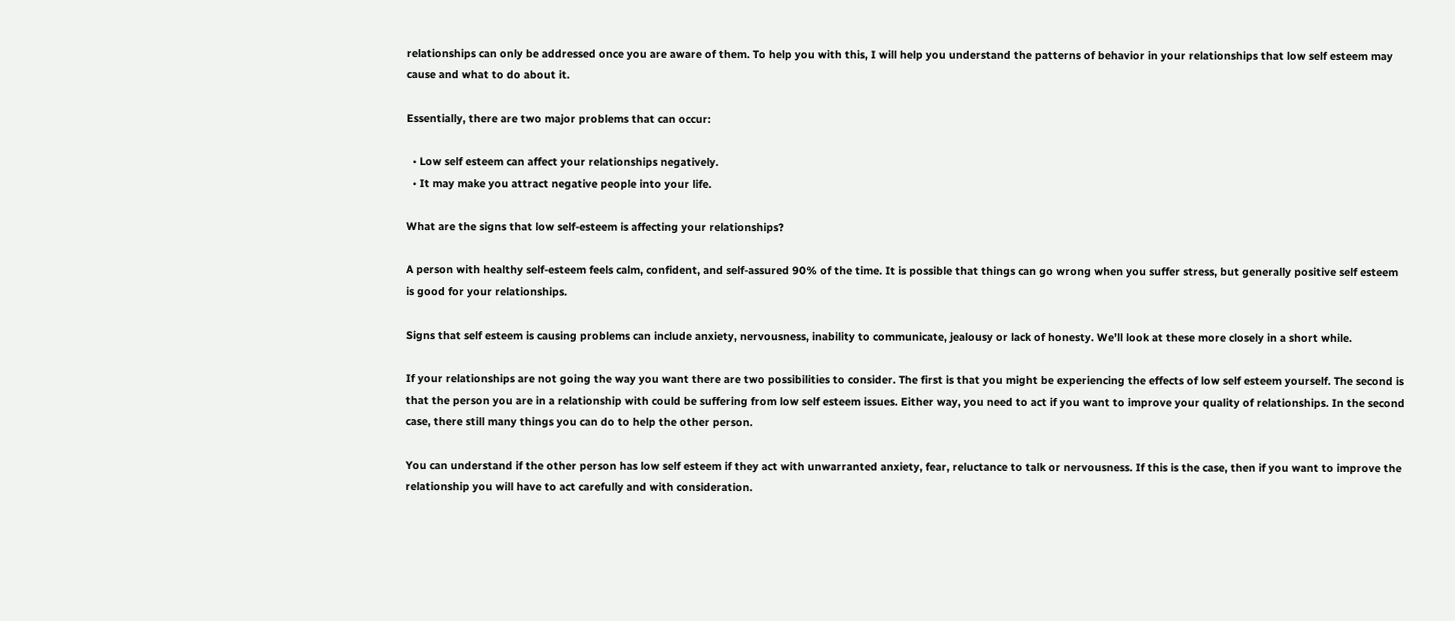relationships can only be addressed once you are aware of them. To help you with this, I will help you understand the patterns of behavior in your relationships that low self esteem may cause and what to do about it.

Essentially, there are two major problems that can occur:

  • Low self esteem can affect your relationships negatively.
  • It may make you attract negative people into your life.

What are the signs that low self-esteem is affecting your relationships?

A person with healthy self-esteem feels calm, confident, and self-assured 90% of the time. It is possible that things can go wrong when you suffer stress, but generally positive self esteem is good for your relationships.

Signs that self esteem is causing problems can include anxiety, nervousness, inability to communicate, jealousy or lack of honesty. We’ll look at these more closely in a short while.

If your relationships are not going the way you want there are two possibilities to consider. The first is that you might be experiencing the effects of low self esteem yourself. The second is that the person you are in a relationship with could be suffering from low self esteem issues. Either way, you need to act if you want to improve your quality of relationships. In the second case, there still many things you can do to help the other person.

You can understand if the other person has low self esteem if they act with unwarranted anxiety, fear, reluctance to talk or nervousness. If this is the case, then if you want to improve the relationship you will have to act carefully and with consideration.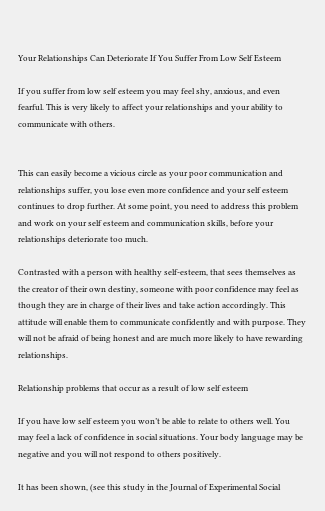Your Relationships Can Deteriorate If You Suffer From Low Self Esteem

If you suffer from low self esteem you may feel shy, anxious, and even fearful. This is very likely to affect your relationships and your ability to communicate with others.


This can easily become a vicious circle as your poor communication and relationships suffer, you lose even more confidence and your self esteem continues to drop further. At some point, you need to address this problem and work on your self esteem and communication skills, before your relationships deteriorate too much.

Contrasted with a person with healthy self-esteem, that sees themselves as the creator of their own destiny, someone with poor confidence may feel as though they are in charge of their lives and take action accordingly. This attitude will enable them to communicate confidently and with purpose. They will not be afraid of being honest and are much more likely to have rewarding relationships.

Relationship problems that occur as a result of low self esteem

If you have low self esteem you won’t be able to relate to others well. You may feel a lack of confidence in social situations. Your body language may be negative and you will not respond to others positively.

It has been shown, (see this study in the Journal of Experimental Social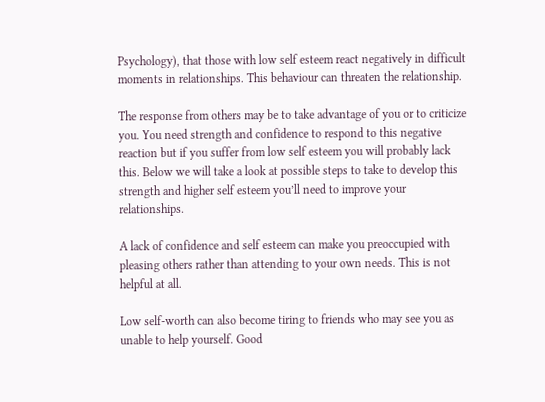Psychology), that those with low self esteem react negatively in difficult moments in relationships. This behaviour can threaten the relationship.

The response from others may be to take advantage of you or to criticize you. You need strength and confidence to respond to this negative reaction but if you suffer from low self esteem you will probably lack this. Below we will take a look at possible steps to take to develop this strength and higher self esteem you’ll need to improve your relationships.

A lack of confidence and self esteem can make you preoccupied with pleasing others rather than attending to your own needs. This is not helpful at all.

Low self-worth can also become tiring to friends who may see you as unable to help yourself. Good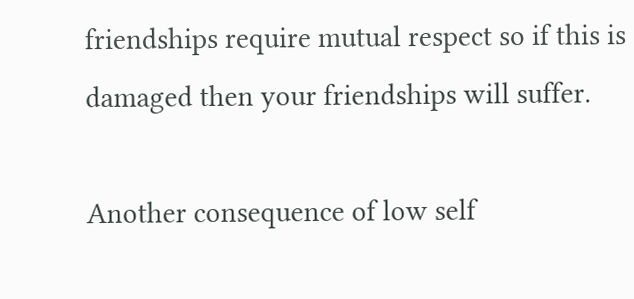friendships require mutual respect so if this is damaged then your friendships will suffer.

Another consequence of low self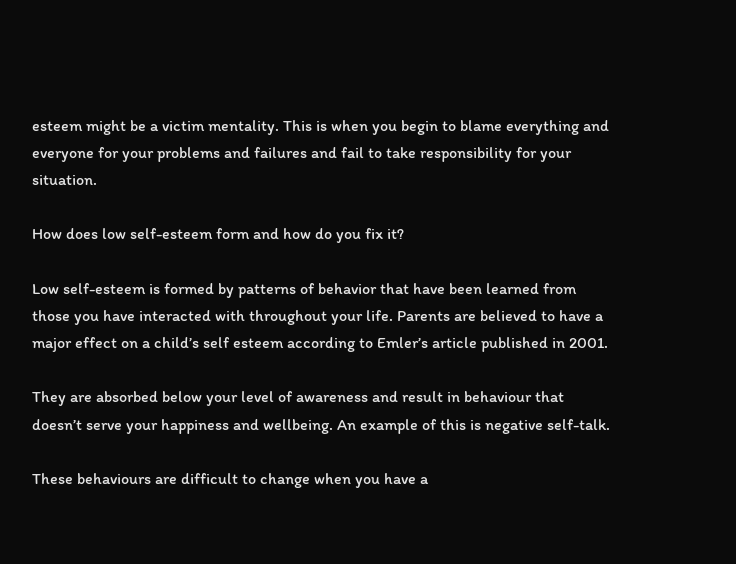esteem might be a victim mentality. This is when you begin to blame everything and everyone for your problems and failures and fail to take responsibility for your situation.

How does low self-esteem form and how do you fix it?

Low self-esteem is formed by patterns of behavior that have been learned from those you have interacted with throughout your life. Parents are believed to have a major effect on a child’s self esteem according to Emler’s article published in 2001.

They are absorbed below your level of awareness and result in behaviour that doesn’t serve your happiness and wellbeing. An example of this is negative self-talk.

These behaviours are difficult to change when you have a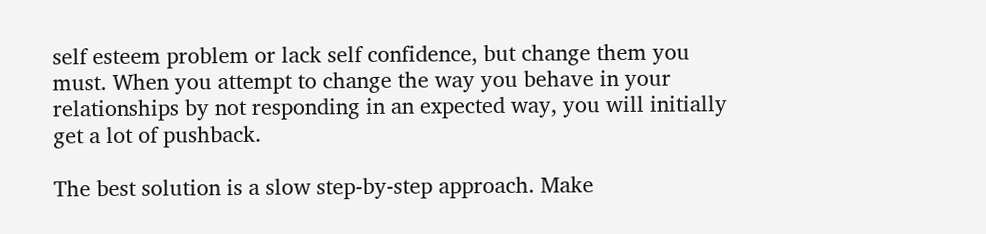self esteem problem or lack self confidence, but change them you must. When you attempt to change the way you behave in your relationships by not responding in an expected way, you will initially get a lot of pushback.

The best solution is a slow step-by-step approach. Make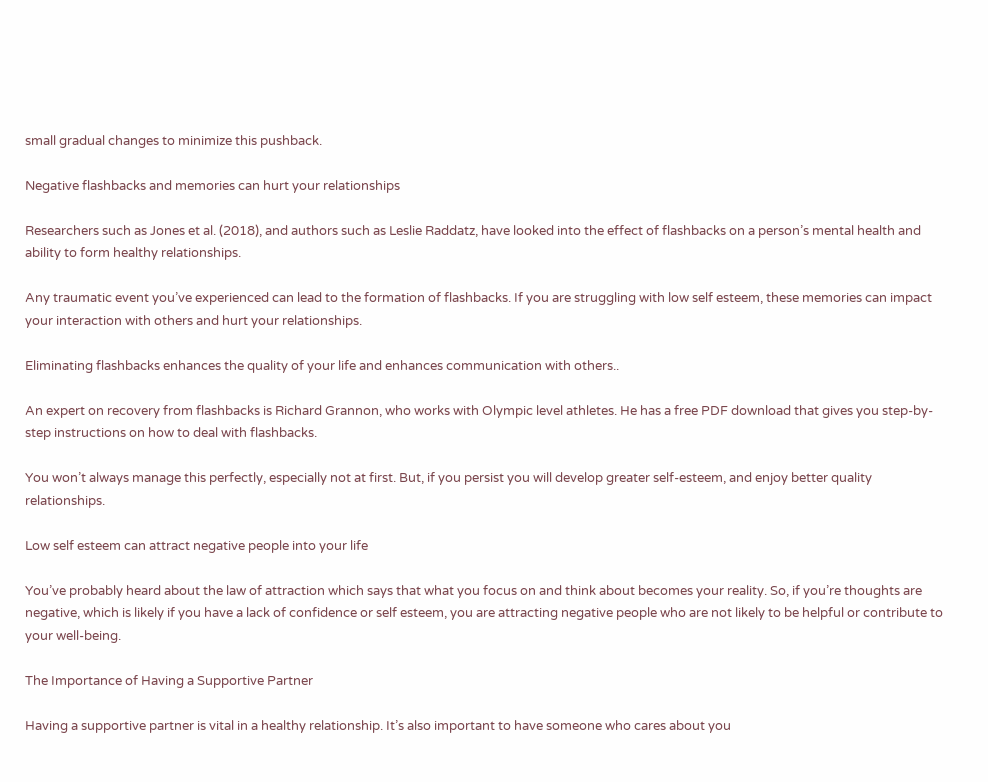small gradual changes to minimize this pushback.

Negative flashbacks and memories can hurt your relationships

Researchers such as Jones et al. (2018), and authors such as Leslie Raddatz, have looked into the effect of flashbacks on a person’s mental health and ability to form healthy relationships.

Any traumatic event you’ve experienced can lead to the formation of flashbacks. If you are struggling with low self esteem, these memories can impact your interaction with others and hurt your relationships.

Eliminating flashbacks enhances the quality of your life and enhances communication with others..

An expert on recovery from flashbacks is Richard Grannon, who works with Olympic level athletes. He has a free PDF download that gives you step-by-step instructions on how to deal with flashbacks.

You won’t always manage this perfectly, especially not at first. But, if you persist you will develop greater self-esteem, and enjoy better quality relationships.

Low self esteem can attract negative people into your life

You’ve probably heard about the law of attraction which says that what you focus on and think about becomes your reality. So, if you’re thoughts are negative, which is likely if you have a lack of confidence or self esteem, you are attracting negative people who are not likely to be helpful or contribute to your well-being.

The Importance of Having a Supportive Partner

Having a supportive partner is vital in a healthy relationship. It’s also important to have someone who cares about you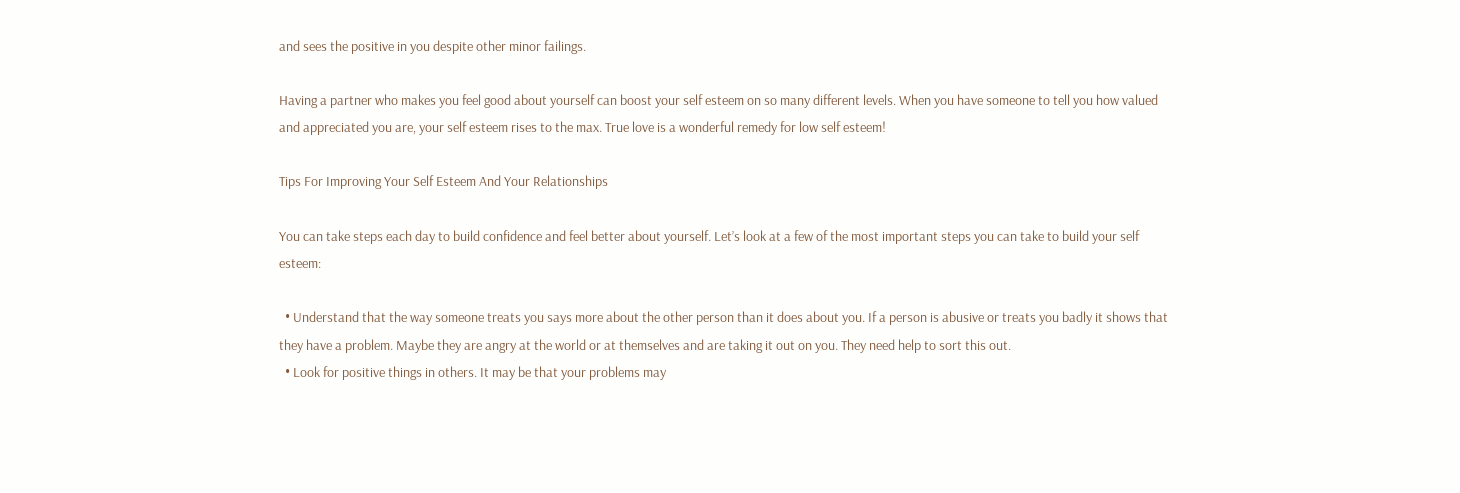and sees the positive in you despite other minor failings.

Having a partner who makes you feel good about yourself can boost your self esteem on so many different levels. When you have someone to tell you how valued and appreciated you are, your self esteem rises to the max. True love is a wonderful remedy for low self esteem!

Tips For Improving Your Self Esteem And Your Relationships

You can take steps each day to build confidence and feel better about yourself. Let’s look at a few of the most important steps you can take to build your self esteem:

  • Understand that the way someone treats you says more about the other person than it does about you. If a person is abusive or treats you badly it shows that they have a problem. Maybe they are angry at the world or at themselves and are taking it out on you. They need help to sort this out.
  • Look for positive things in others. It may be that your problems may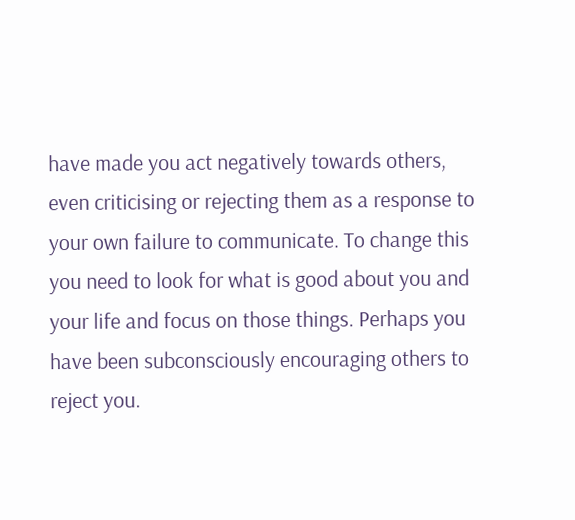have made you act negatively towards others, even criticising or rejecting them as a response to your own failure to communicate. To change this you need to look for what is good about you and your life and focus on those things. Perhaps you have been subconsciously encouraging others to reject you.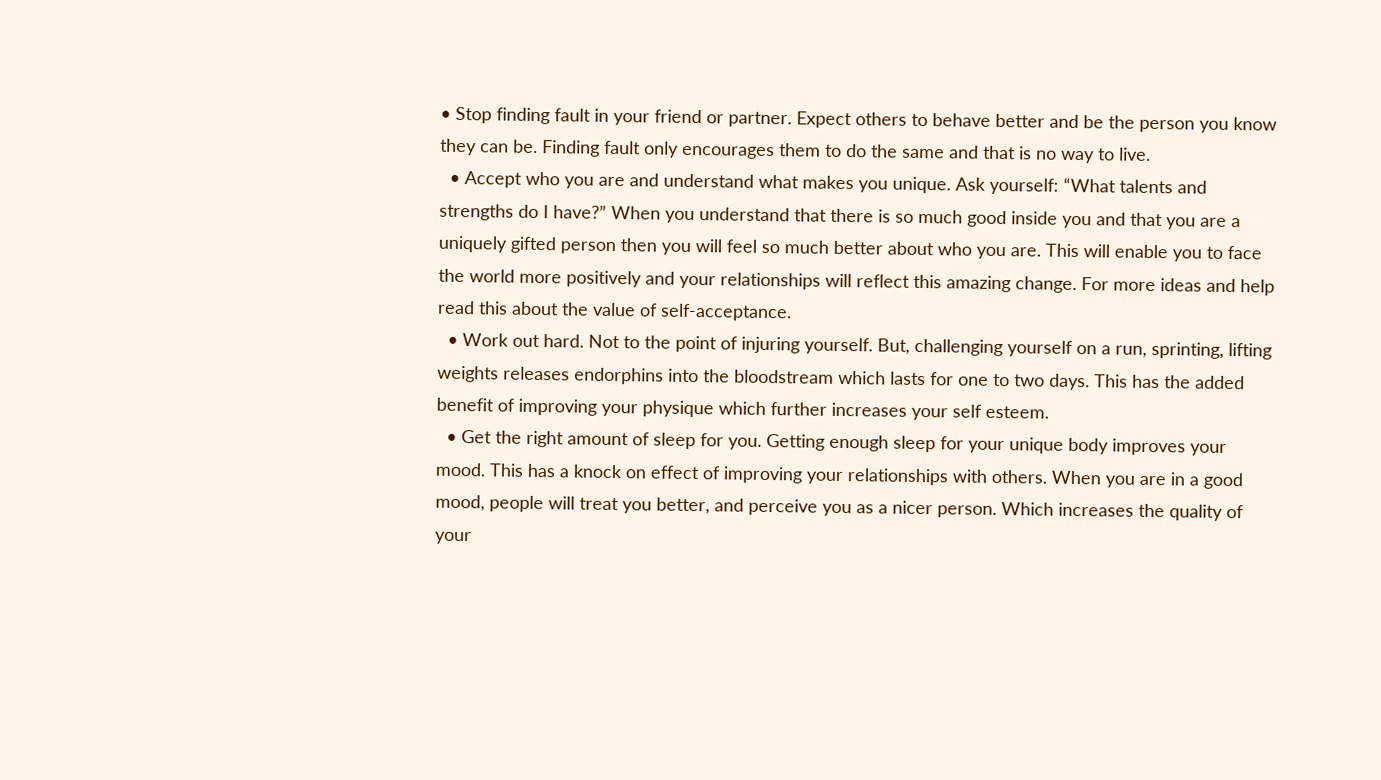• Stop finding fault in your friend or partner. Expect others to behave better and be the person you know they can be. Finding fault only encourages them to do the same and that is no way to live.
  • Accept who you are and understand what makes you unique. Ask yourself: “What talents and strengths do I have?” When you understand that there is so much good inside you and that you are a uniquely gifted person then you will feel so much better about who you are. This will enable you to face the world more positively and your relationships will reflect this amazing change. For more ideas and help read this about the value of self-acceptance.
  • Work out hard. Not to the point of injuring yourself. But, challenging yourself on a run, sprinting, lifting weights releases endorphins into the bloodstream which lasts for one to two days. This has the added benefit of improving your physique which further increases your self esteem.
  • Get the right amount of sleep for you. Getting enough sleep for your unique body improves your mood. This has a knock on effect of improving your relationships with others. When you are in a good mood, people will treat you better, and perceive you as a nicer person. Which increases the quality of your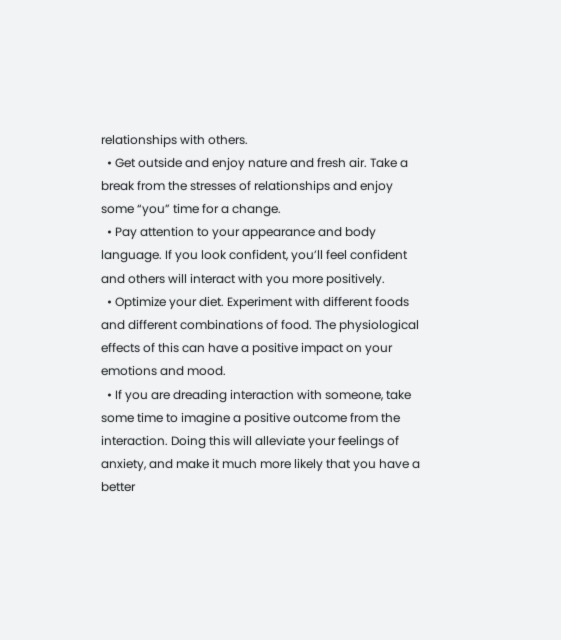relationships with others.
  • Get outside and enjoy nature and fresh air. Take a break from the stresses of relationships and enjoy some “you” time for a change.
  • Pay attention to your appearance and body language. If you look confident, you’ll feel confident and others will interact with you more positively.
  • Optimize your diet. Experiment with different foods and different combinations of food. The physiological effects of this can have a positive impact on your emotions and mood.
  • If you are dreading interaction with someone, take some time to imagine a positive outcome from the interaction. Doing this will alleviate your feelings of anxiety, and make it much more likely that you have a better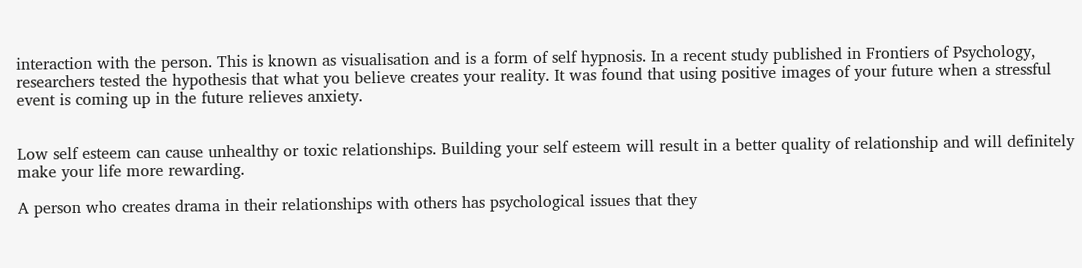interaction with the person. This is known as visualisation and is a form of self hypnosis. In a recent study published in Frontiers of Psychology, researchers tested the hypothesis that what you believe creates your reality. It was found that using positive images of your future when a stressful event is coming up in the future relieves anxiety.


Low self esteem can cause unhealthy or toxic relationships. Building your self esteem will result in a better quality of relationship and will definitely make your life more rewarding.

A person who creates drama in their relationships with others has psychological issues that they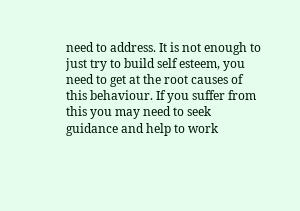need to address. It is not enough to just try to build self esteem, you need to get at the root causes of this behaviour. If you suffer from this you may need to seek guidance and help to work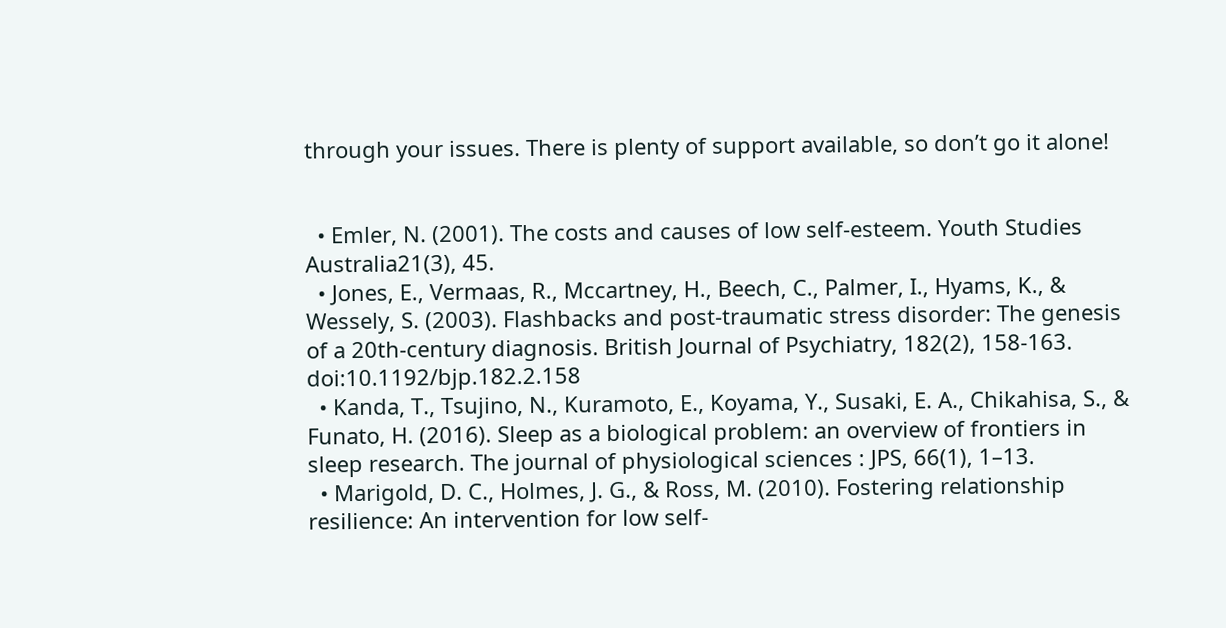through your issues. There is plenty of support available, so don’t go it alone!


  • Emler, N. (2001). The costs and causes of low self-esteem. Youth Studies Australia21(3), 45.
  • Jones, E., Vermaas, R., Mccartney, H., Beech, C., Palmer, I., Hyams, K., & Wessely, S. (2003). Flashbacks and post-traumatic stress disorder: The genesis of a 20th-century diagnosis. British Journal of Psychiatry, 182(2), 158-163. doi:10.1192/bjp.182.2.158
  • Kanda, T., Tsujino, N., Kuramoto, E., Koyama, Y., Susaki, E. A., Chikahisa, S., & Funato, H. (2016). Sleep as a biological problem: an overview of frontiers in sleep research. The journal of physiological sciences : JPS, 66(1), 1–13.
  • Marigold, D. C., Holmes, J. G., & Ross, M. (2010). Fostering relationship resilience: An intervention for low self-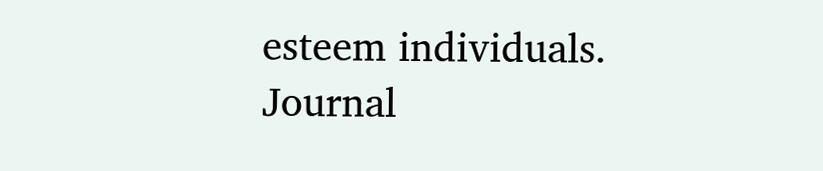esteem individuals. Journal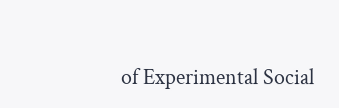of Experimental Social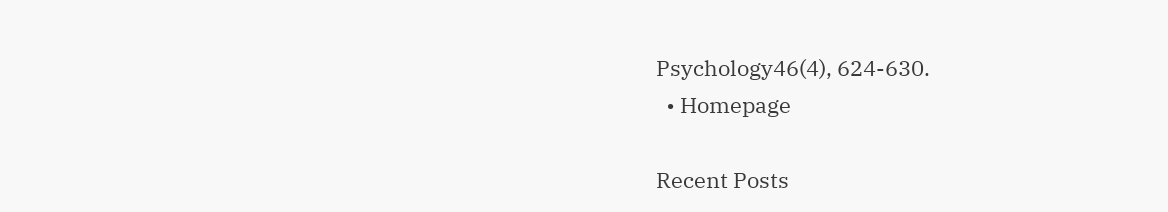Psychology46(4), 624-630.
  • Homepage

Recent Posts